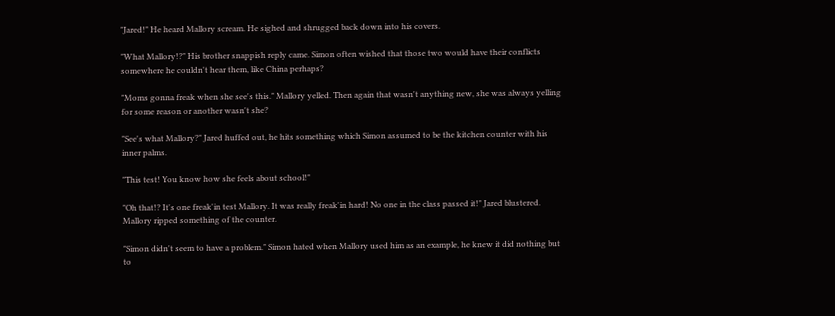"Jared!" He heard Mallory scream. He sighed and shrugged back down into his covers.

"What Mallory!?" His brother snappish reply came. Simon often wished that those two would have their conflicts somewhere he couldn't hear them, like China perhaps?

"Moms gonna freak when she see's this." Mallory yelled. Then again that wasn't anything new, she was always yelling for some reason or another wasn't she?

"See's what Mallory?" Jared huffed out, he hits something which Simon assumed to be the kitchen counter with his inner palms.

"This test! You know how she feels about school!"

"Oh that!? It's one freak'in test Mallory. It was really freak'in hard! No one in the class passed it!" Jared blustered. Mallory ripped something of the counter.

"Simon didn't seem to have a problem." Simon hated when Mallory used him as an example, he knew it did nothing but to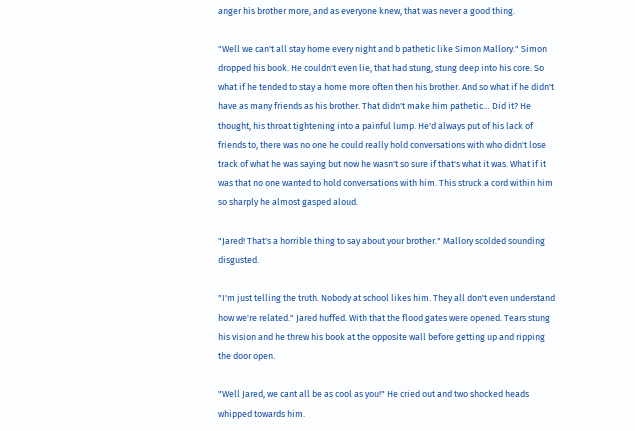anger his brother more, and as everyone knew, that was never a good thing.

"Well we can't all stay home every night and b pathetic like Simon Mallory." Simon dropped his book. He couldn't even lie, that had stung, stung deep into his core. So what if he tended to stay a home more often then his brother. And so what if he didn't have as many friends as his brother. That didn't make him pathetic… Did it? He thought, his throat tightening into a painful lump. He'd always put of his lack of friends to, there was no one he could really hold conversations with who didn't lose track of what he was saying but now he wasn't so sure if that's what it was. What if it was that no one wanted to hold conversations with him. This struck a cord within him so sharply he almost gasped aloud.

"Jared! That's a horrible thing to say about your brother." Mallory scolded sounding disgusted.

"I'm just telling the truth. Nobody at school likes him. They all don't even understand how we're related." Jared huffed. With that the flood gates were opened. Tears stung his vision and he threw his book at the opposite wall before getting up and ripping the door open.

"Well Jared, we cant all be as cool as you!" He cried out and two shocked heads whipped towards him.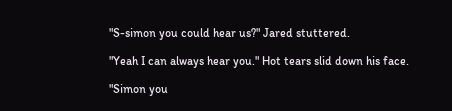"S-simon you could hear us?" Jared stuttered.

"Yeah I can always hear you." Hot tears slid down his face.

"Simon you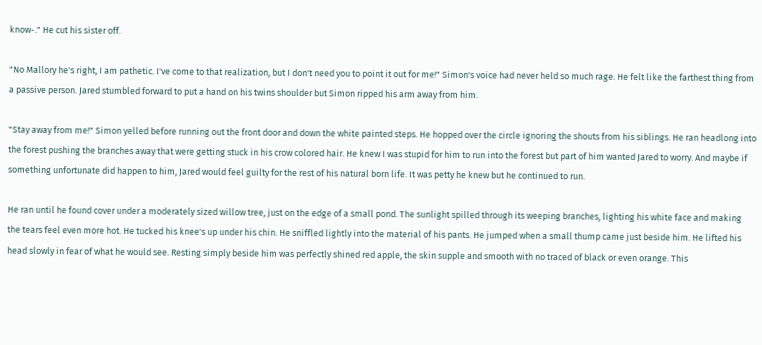know-." He cut his sister off.

"No Mallory he's right, I am pathetic. I've come to that realization, but I don't need you to point it out for me!" Simon's voice had never held so much rage. He felt like the farthest thing from a passive person. Jared stumbled forward to put a hand on his twins shoulder but Simon ripped his arm away from him.

"Stay away from me!" Simon yelled before running out the front door and down the white painted steps. He hopped over the circle ignoring the shouts from his siblings. He ran headlong into the forest pushing the branches away that were getting stuck in his crow colored hair. He knew I was stupid for him to run into the forest but part of him wanted Jared to worry. And maybe if something unfortunate did happen to him, Jared would feel guilty for the rest of his natural born life. It was petty he knew but he continued to run.

He ran until he found cover under a moderately sized willow tree, just on the edge of a small pond. The sunlight spilled through its weeping branches, lighting his white face and making the tears feel even more hot. He tucked his knee's up under his chin. He sniffled lightly into the material of his pants. He jumped when a small thump came just beside him. He lifted his head slowly in fear of what he would see. Resting simply beside him was perfectly shined red apple, the skin supple and smooth with no traced of black or even orange. This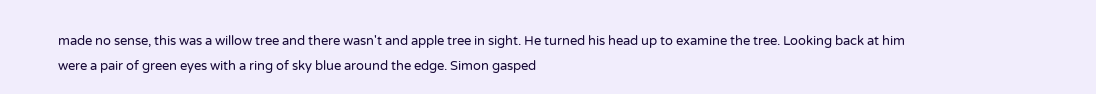made no sense, this was a willow tree and there wasn't and apple tree in sight. He turned his head up to examine the tree. Looking back at him were a pair of green eyes with a ring of sky blue around the edge. Simon gasped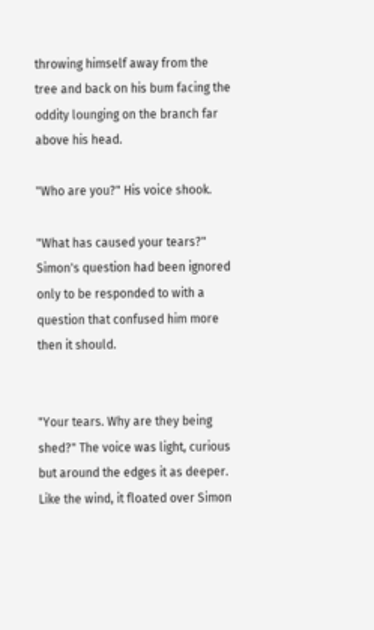throwing himself away from the tree and back on his bum facing the oddity lounging on the branch far above his head.

"Who are you?" His voice shook.

"What has caused your tears?" Simon's question had been ignored only to be responded to with a question that confused him more then it should.


"Your tears. Why are they being shed?" The voice was light, curious but around the edges it as deeper. Like the wind, it floated over Simon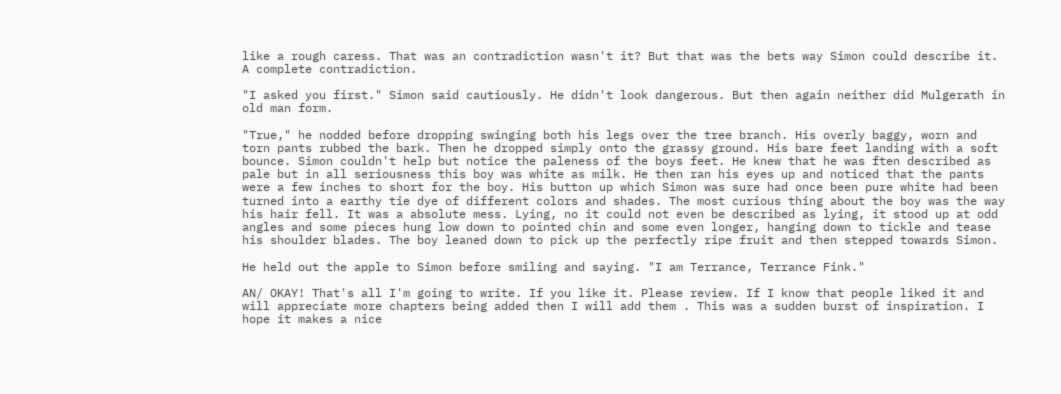like a rough caress. That was an contradiction wasn't it? But that was the bets way Simon could describe it. A complete contradiction.

"I asked you first." Simon said cautiously. He didn't look dangerous. But then again neither did Mulgerath in old man form.

"True," he nodded before dropping swinging both his legs over the tree branch. His overly baggy, worn and torn pants rubbed the bark. Then he dropped simply onto the grassy ground. His bare feet landing with a soft bounce. Simon couldn't help but notice the paleness of the boys feet. He knew that he was ften described as pale but in all seriousness this boy was white as milk. He then ran his eyes up and noticed that the pants were a few inches to short for the boy. His button up which Simon was sure had once been pure white had been turned into a earthy tie dye of different colors and shades. The most curious thing about the boy was the way his hair fell. It was a absolute mess. Lying, no it could not even be described as lying, it stood up at odd angles and some pieces hung low down to pointed chin and some even longer, hanging down to tickle and tease his shoulder blades. The boy leaned down to pick up the perfectly ripe fruit and then stepped towards Simon.

He held out the apple to Simon before smiling and saying. "I am Terrance, Terrance Fink."

AN/ OKAY! That's all I'm going to write. If you like it. Please review. If I know that people liked it and will appreciate more chapters being added then I will add them . This was a sudden burst of inspiration. I hope it makes a nice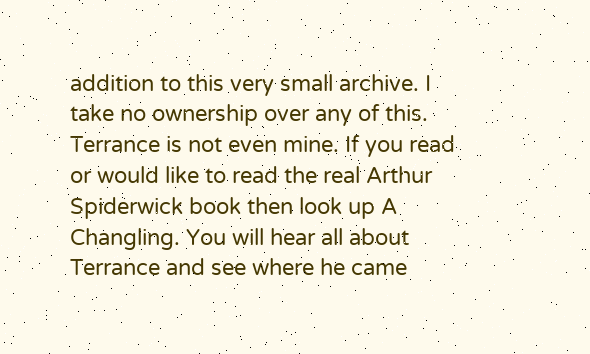addition to this very small archive. I take no ownership over any of this. Terrance is not even mine. If you read or would like to read the real Arthur Spiderwick book then look up A Changling. You will hear all about Terrance and see where he came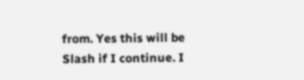from. Yes this will be Slash if I continue. I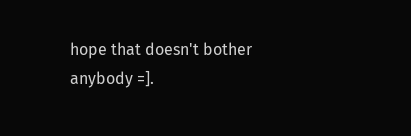hope that doesn't bother anybody =].